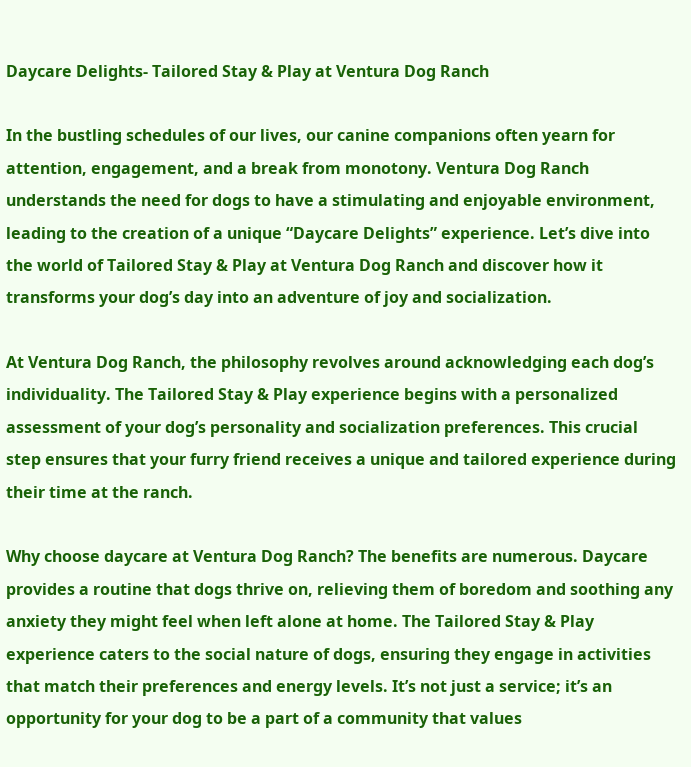Daycare Delights- Tailored Stay & Play at Ventura Dog Ranch

In the bustling schedules of our lives, our canine companions often yearn for attention, engagement, and a break from monotony. Ventura Dog Ranch understands the need for dogs to have a stimulating and enjoyable environment, leading to the creation of a unique “Daycare Delights” experience. Let’s dive into the world of Tailored Stay & Play at Ventura Dog Ranch and discover how it transforms your dog’s day into an adventure of joy and socialization.

At Ventura Dog Ranch, the philosophy revolves around acknowledging each dog’s individuality. The Tailored Stay & Play experience begins with a personalized assessment of your dog’s personality and socialization preferences. This crucial step ensures that your furry friend receives a unique and tailored experience during their time at the ranch.

Why choose daycare at Ventura Dog Ranch? The benefits are numerous. Daycare provides a routine that dogs thrive on, relieving them of boredom and soothing any anxiety they might feel when left alone at home. The Tailored Stay & Play experience caters to the social nature of dogs, ensuring they engage in activities that match their preferences and energy levels. It’s not just a service; it’s an opportunity for your dog to be a part of a community that values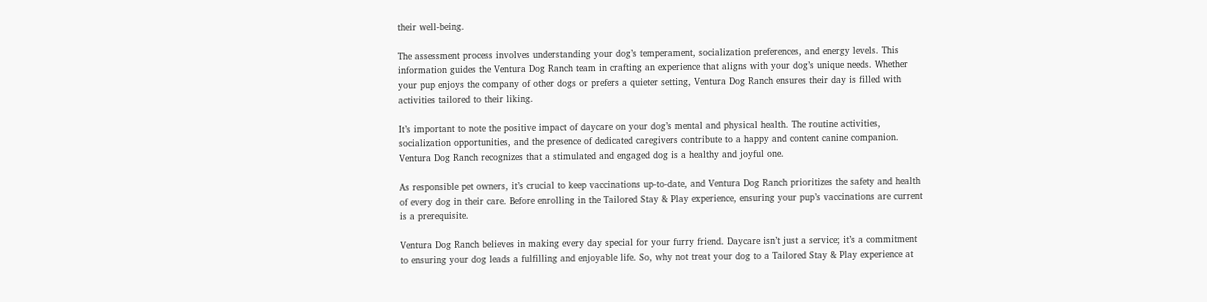their well-being.

The assessment process involves understanding your dog’s temperament, socialization preferences, and energy levels. This information guides the Ventura Dog Ranch team in crafting an experience that aligns with your dog’s unique needs. Whether your pup enjoys the company of other dogs or prefers a quieter setting, Ventura Dog Ranch ensures their day is filled with activities tailored to their liking.

It’s important to note the positive impact of daycare on your dog’s mental and physical health. The routine activities, socialization opportunities, and the presence of dedicated caregivers contribute to a happy and content canine companion. Ventura Dog Ranch recognizes that a stimulated and engaged dog is a healthy and joyful one.

As responsible pet owners, it’s crucial to keep vaccinations up-to-date, and Ventura Dog Ranch prioritizes the safety and health of every dog in their care. Before enrolling in the Tailored Stay & Play experience, ensuring your pup’s vaccinations are current is a prerequisite.

Ventura Dog Ranch believes in making every day special for your furry friend. Daycare isn’t just a service; it’s a commitment to ensuring your dog leads a fulfilling and enjoyable life. So, why not treat your dog to a Tailored Stay & Play experience at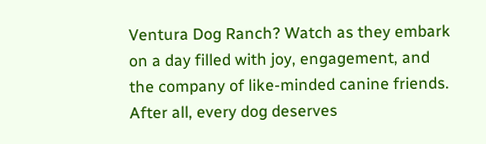Ventura Dog Ranch? Watch as they embark on a day filled with joy, engagement, and the company of like-minded canine friends. After all, every dog deserves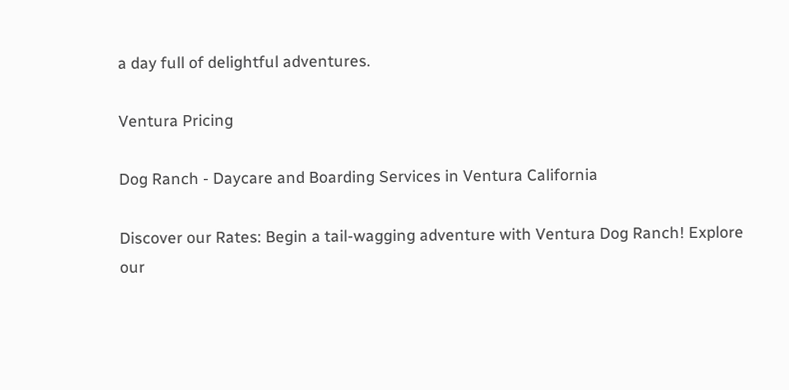a day full of delightful adventures.

Ventura Pricing

Dog Ranch - Daycare and Boarding Services in Ventura California

Discover our Rates: Begin a tail-wagging adventure with Ventura Dog Ranch! Explore our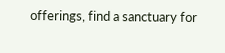offerings, find a sanctuary for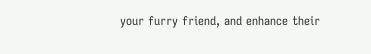your furry friend, and enhance their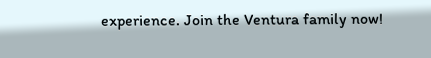experience. Join the Ventura family now!